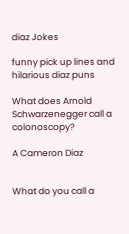diaz Jokes

funny pick up lines and hilarious diaz puns

What does Arnold Schwarzenegger call a colonoscopy?

A Cameron Diaz


What do you call a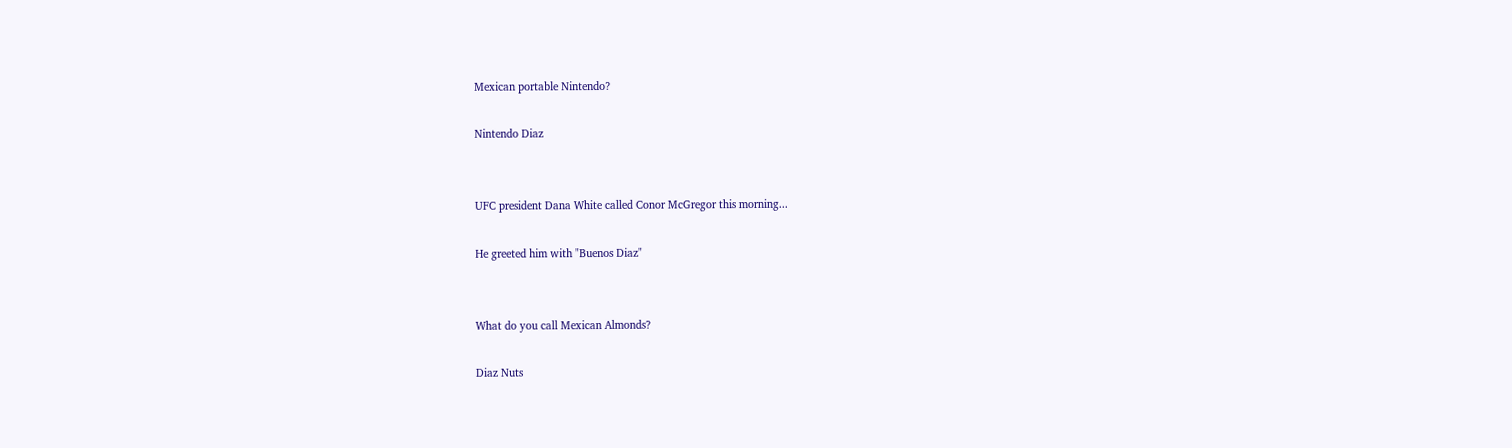Mexican portable Nintendo?

Nintendo Diaz


UFC president Dana White called Conor McGregor this morning...

He greeted him with "Buenos Diaz"


What do you call Mexican Almonds?

Diaz Nuts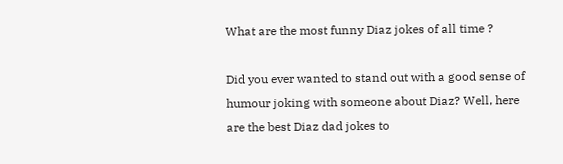What are the most funny Diaz jokes of all time ?

Did you ever wanted to stand out with a good sense of humour joking with someone about Diaz? Well, here are the best Diaz dad jokes to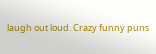laugh out loud. Crazy funny puns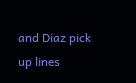and Diaz pick up lines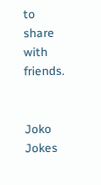to share with friends.


Joko Jokes